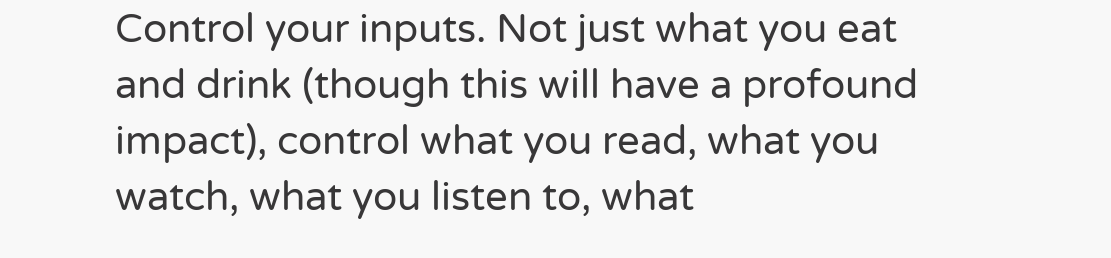Control your inputs. Not just what you eat and drink (though this will have a profound impact), control what you read, what you watch, what you listen to, what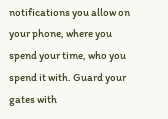notifications you allow on your phone, where you spend your time, who you spend it with. Guard your gates with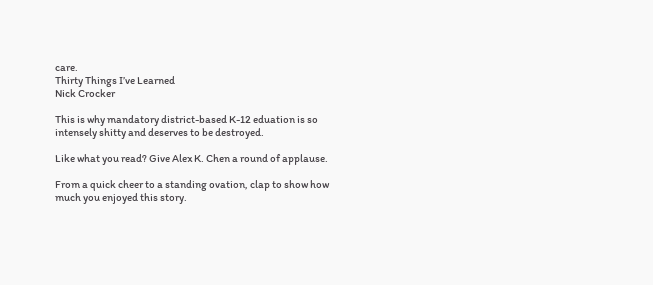care.
Thirty Things I’ve Learned
Nick Crocker

This is why mandatory district-based K-12 eduation is so intensely shitty and deserves to be destroyed.

Like what you read? Give Alex K. Chen a round of applause.

From a quick cheer to a standing ovation, clap to show how much you enjoyed this story.